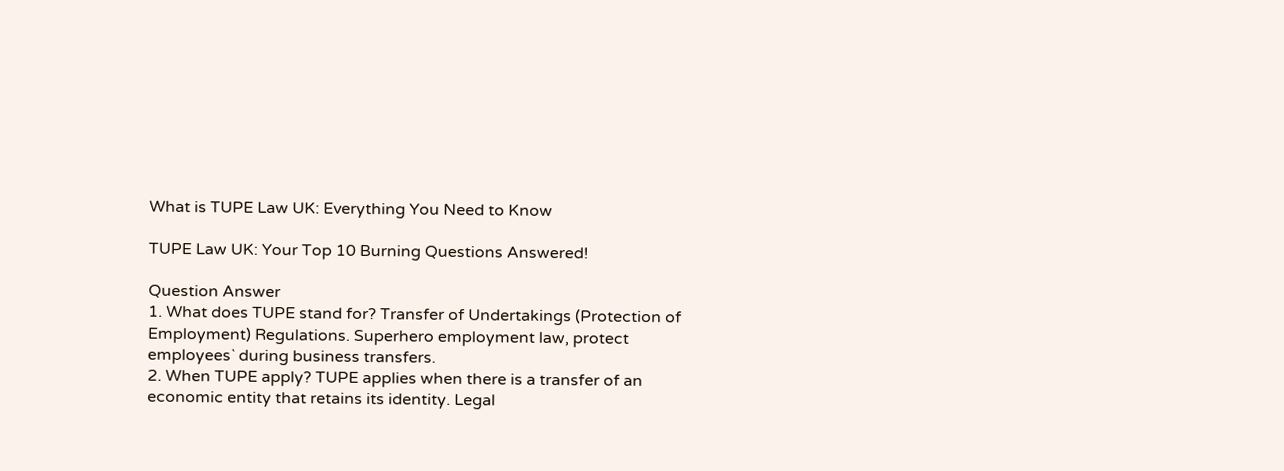What is TUPE Law UK: Everything You Need to Know

TUPE Law UK: Your Top 10 Burning Questions Answered!

Question Answer
1. What does TUPE stand for? Transfer of Undertakings (Protection of Employment) Regulations. Superhero employment law, protect employees` during business transfers.
2. When TUPE apply? TUPE applies when there is a transfer of an economic entity that retains its identity. Legal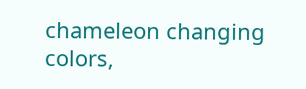chameleon changing colors,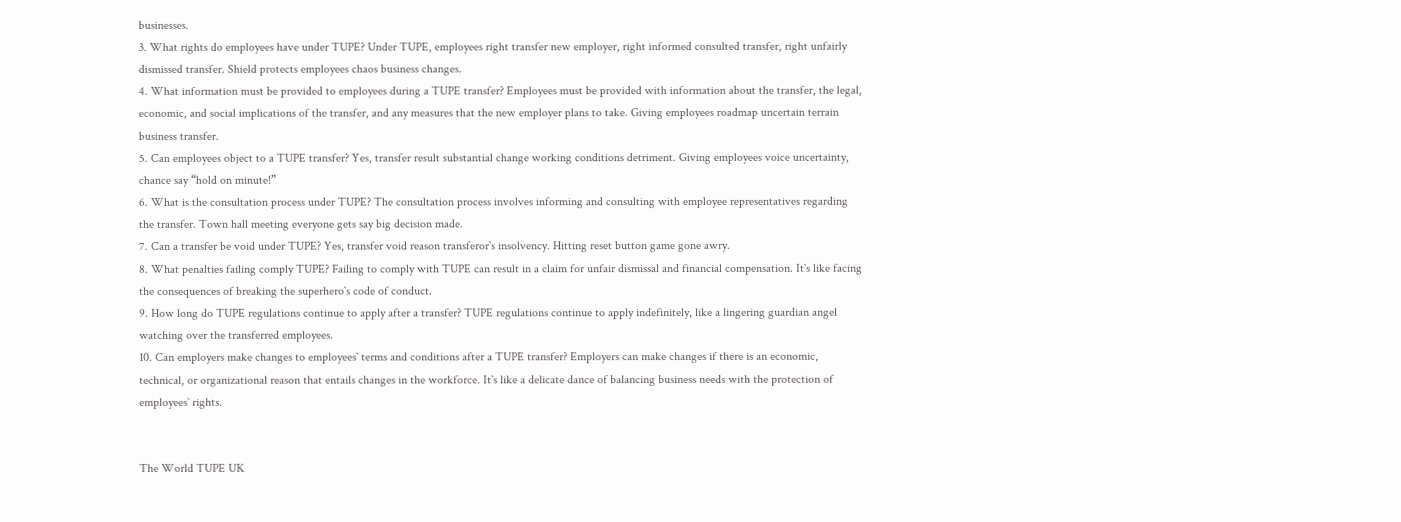businesses.
3. What rights do employees have under TUPE? Under TUPE, employees right transfer new employer, right informed consulted transfer, right unfairly dismissed transfer. Shield protects employees chaos business changes.
4. What information must be provided to employees during a TUPE transfer? Employees must be provided with information about the transfer, the legal, economic, and social implications of the transfer, and any measures that the new employer plans to take. Giving employees roadmap uncertain terrain business transfer.
5. Can employees object to a TUPE transfer? Yes, transfer result substantial change working conditions detriment. Giving employees voice uncertainty, chance say “hold on minute!”
6. What is the consultation process under TUPE? The consultation process involves informing and consulting with employee representatives regarding the transfer. Town hall meeting everyone gets say big decision made.
7. Can a transfer be void under TUPE? Yes, transfer void reason transferor`s insolvency. Hitting reset button game gone awry.
8. What penalties failing comply TUPE? Failing to comply with TUPE can result in a claim for unfair dismissal and financial compensation. It`s like facing the consequences of breaking the superhero`s code of conduct.
9. How long do TUPE regulations continue to apply after a transfer? TUPE regulations continue to apply indefinitely, like a lingering guardian angel watching over the transferred employees.
10. Can employers make changes to employees` terms and conditions after a TUPE transfer? Employers can make changes if there is an economic, technical, or organizational reason that entails changes in the workforce. It`s like a delicate dance of balancing business needs with the protection of employees` rights.


The World TUPE UK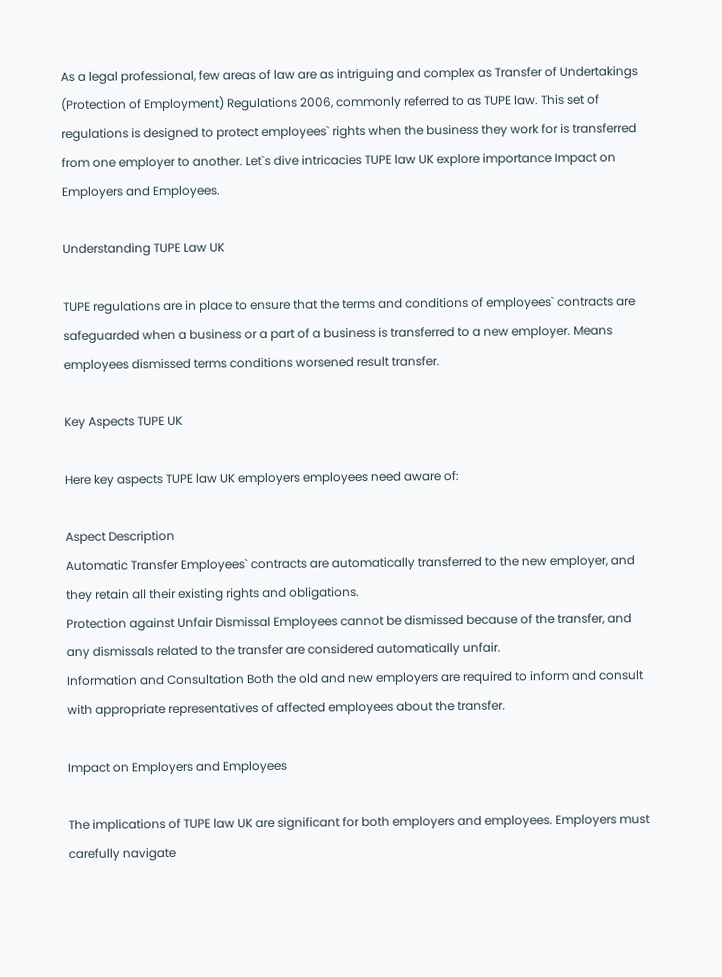As a legal professional, few areas of law are as intriguing and complex as Transfer of Undertakings (Protection of Employment) Regulations 2006, commonly referred to as TUPE law. This set of regulations is designed to protect employees` rights when the business they work for is transferred from one employer to another. Let`s dive intricacies TUPE law UK explore importance Impact on Employers and Employees.

Understanding TUPE Law UK

TUPE regulations are in place to ensure that the terms and conditions of employees` contracts are safeguarded when a business or a part of a business is transferred to a new employer. Means employees dismissed terms conditions worsened result transfer.

Key Aspects TUPE UK

Here key aspects TUPE law UK employers employees need aware of:

Aspect Description
Automatic Transfer Employees` contracts are automatically transferred to the new employer, and they retain all their existing rights and obligations.
Protection against Unfair Dismissal Employees cannot be dismissed because of the transfer, and any dismissals related to the transfer are considered automatically unfair.
Information and Consultation Both the old and new employers are required to inform and consult with appropriate representatives of affected employees about the transfer.

Impact on Employers and Employees

The implications of TUPE law UK are significant for both employers and employees. Employers must carefully navigate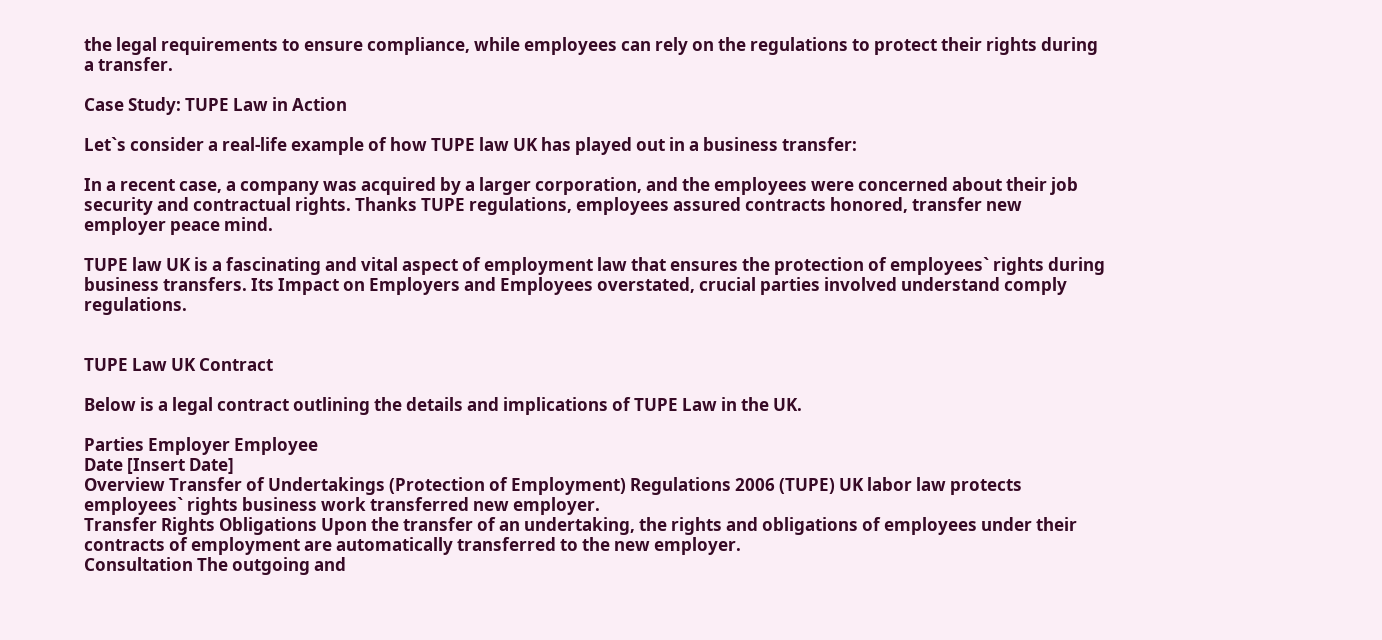the legal requirements to ensure compliance, while employees can rely on the regulations to protect their rights during a transfer.

Case Study: TUPE Law in Action

Let`s consider a real-life example of how TUPE law UK has played out in a business transfer:

In a recent case, a company was acquired by a larger corporation, and the employees were concerned about their job security and contractual rights. Thanks TUPE regulations, employees assured contracts honored, transfer new employer peace mind.

TUPE law UK is a fascinating and vital aspect of employment law that ensures the protection of employees` rights during business transfers. Its Impact on Employers and Employees overstated, crucial parties involved understand comply regulations.


TUPE Law UK Contract

Below is a legal contract outlining the details and implications of TUPE Law in the UK.

Parties Employer Employee
Date [Insert Date]
Overview Transfer of Undertakings (Protection of Employment) Regulations 2006 (TUPE) UK labor law protects employees` rights business work transferred new employer.
Transfer Rights Obligations Upon the transfer of an undertaking, the rights and obligations of employees under their contracts of employment are automatically transferred to the new employer.
Consultation The outgoing and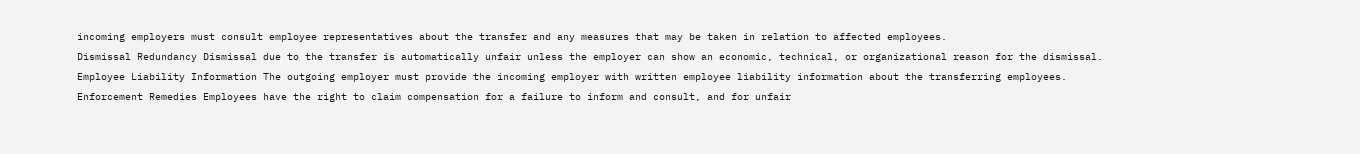incoming employers must consult employee representatives about the transfer and any measures that may be taken in relation to affected employees.
Dismissal Redundancy Dismissal due to the transfer is automatically unfair unless the employer can show an economic, technical, or organizational reason for the dismissal.
Employee Liability Information The outgoing employer must provide the incoming employer with written employee liability information about the transferring employees.
Enforcement Remedies Employees have the right to claim compensation for a failure to inform and consult, and for unfair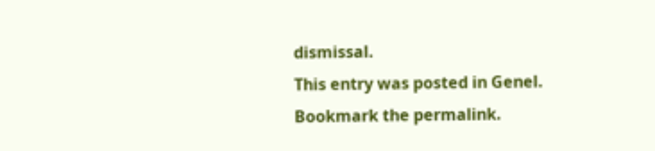dismissal.
This entry was posted in Genel. Bookmark the permalink.